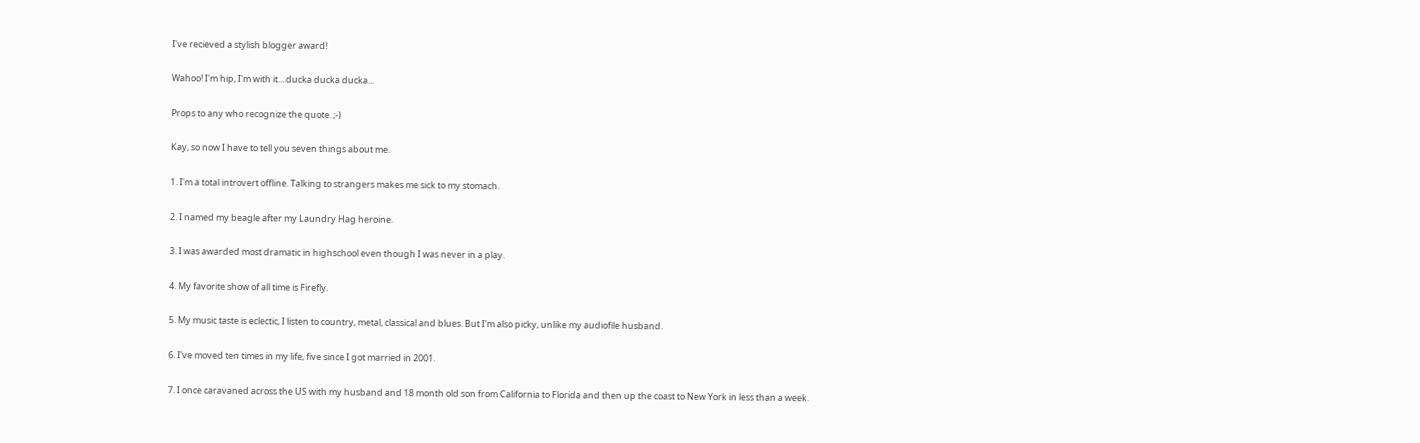I've recieved a stylish blogger award!

Wahoo! I'm hip, I'm with it....ducka ducka ducka...

Props to any who recognize the quote. ;-)

Kay, so now I have to tell you seven things about me.

1. I'm a total introvert offline. Talking to strangers makes me sick to my stomach.

2. I named my beagle after my Laundry Hag heroine.

3. I was awarded most dramatic in highschool even though I was never in a play.

4. My favorite show of all time is Firefly.

5. My music taste is eclectic, I listen to country, metal, classical and blues. But I'm also picky, unlike my audiofile husband.

6. I've moved ten times in my life, five since I got married in 2001.

7. I once caravaned across the US with my husband and 18 month old son from California to Florida and then up the coast to New York in less than a week.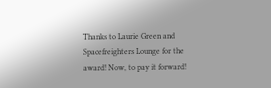Thanks to Laurie Green and Spacefreighters Lounge for the award! Now, to pay it forward!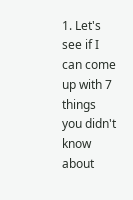1. Let's see if I can come up with 7 things you didn't know about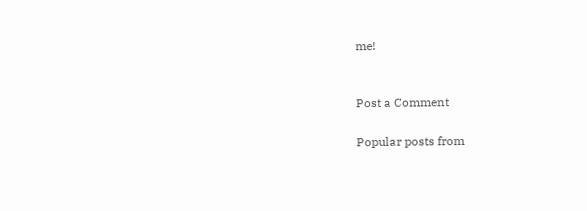me!


Post a Comment

Popular posts from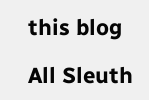this blog

All Sleuth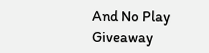And No Play Giveaway